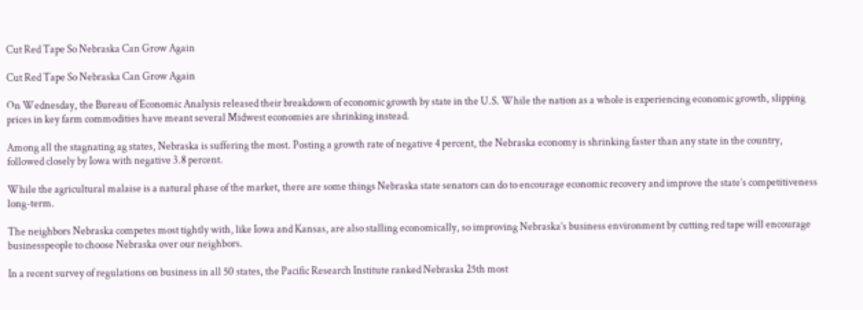Cut Red Tape So Nebraska Can Grow Again

Cut Red Tape So Nebraska Can Grow Again

On Wednesday, the Bureau of Economic Analysis released their breakdown of economic growth by state in the U.S. While the nation as a whole is experiencing economic growth, slipping prices in key farm commodities have meant several Midwest economies are shrinking instead.

Among all the stagnating ag states, Nebraska is suffering the most. Posting a growth rate of negative 4 percent, the Nebraska economy is shrinking faster than any state in the country, followed closely by Iowa with negative 3.8 percent.

While the agricultural malaise is a natural phase of the market, there are some things Nebraska state senators can do to encourage economic recovery and improve the state’s competitiveness long-term.

The neighbors Nebraska competes most tightly with, like Iowa and Kansas, are also stalling economically, so improving Nebraska’s business environment by cutting red tape will encourage businesspeople to choose Nebraska over our neighbors.

In a recent survey of regulations on business in all 50 states, the Pacific Research Institute ranked Nebraska 25th most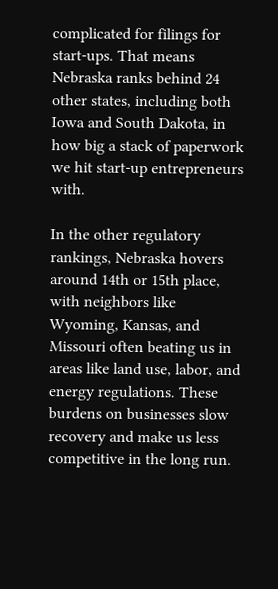complicated for filings for start-ups. That means Nebraska ranks behind 24 other states, including both Iowa and South Dakota, in how big a stack of paperwork we hit start-up entrepreneurs with.

In the other regulatory rankings, Nebraska hovers around 14th or 15th place, with neighbors like Wyoming, Kansas, and Missouri often beating us in areas like land use, labor, and energy regulations. These burdens on businesses slow recovery and make us less competitive in the long run.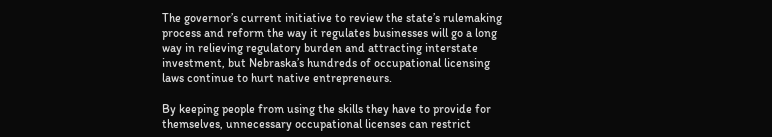The governor’s current initiative to review the state’s rulemaking process and reform the way it regulates businesses will go a long way in relieving regulatory burden and attracting interstate investment, but Nebraska’s hundreds of occupational licensing laws continue to hurt native entrepreneurs.

By keeping people from using the skills they have to provide for themselves, unnecessary occupational licenses can restrict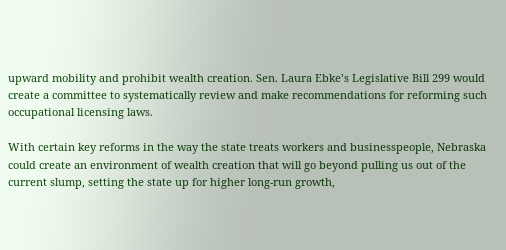upward mobility and prohibit wealth creation. Sen. Laura Ebke’s Legislative Bill 299 would create a committee to systematically review and make recommendations for reforming such occupational licensing laws.

With certain key reforms in the way the state treats workers and businesspeople, Nebraska could create an environment of wealth creation that will go beyond pulling us out of the current slump, setting the state up for higher long-run growth,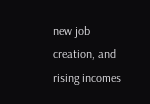new job creation, and rising incomes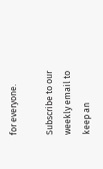for everyone.

Subscribe to our weekly email to keep an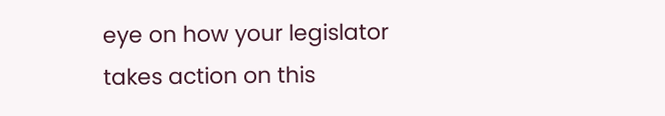eye on how your legislator takes action on this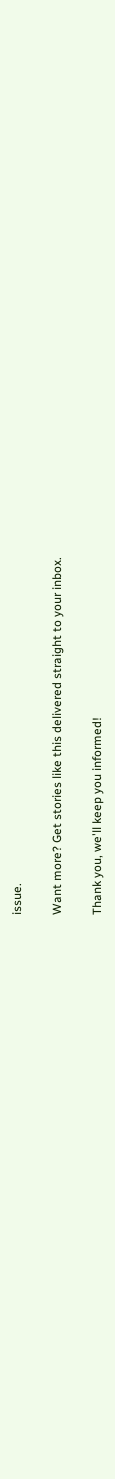issue.

Want more? Get stories like this delivered straight to your inbox.

Thank you, we'll keep you informed!